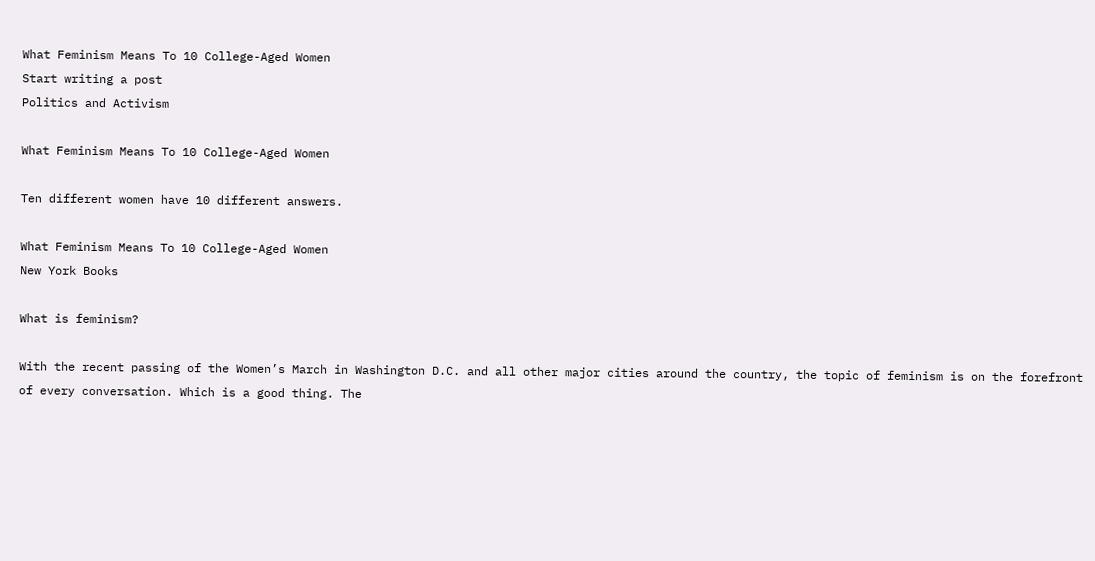What Feminism Means To 10 College-Aged Women
Start writing a post
Politics and Activism

What Feminism Means To 10 College-Aged Women

Ten different women have 10 different answers.

What Feminism Means To 10 College-Aged Women
New York Books

What is feminism?

With the recent passing of the Women’s March in Washington D.C. and all other major cities around the country, the topic of feminism is on the forefront of every conversation. Which is a good thing. The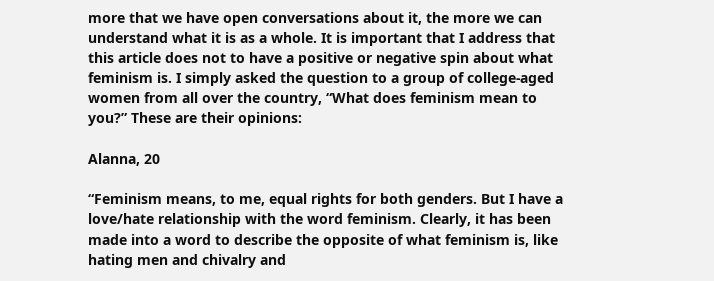more that we have open conversations about it, the more we can understand what it is as a whole. It is important that I address that this article does not to have a positive or negative spin about what feminism is. I simply asked the question to a group of college-aged women from all over the country, “What does feminism mean to you?” These are their opinions:

Alanna, 20

“Feminism means, to me, equal rights for both genders. But I have a love/hate relationship with the word feminism. Clearly, it has been made into a word to describe the opposite of what feminism is, like hating men and chivalry and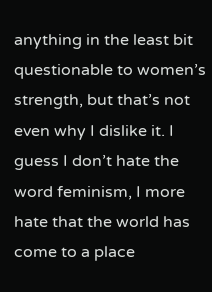anything in the least bit questionable to women’s strength, but that’s not even why I dislike it. I guess I don’t hate the word feminism, I more hate that the world has come to a place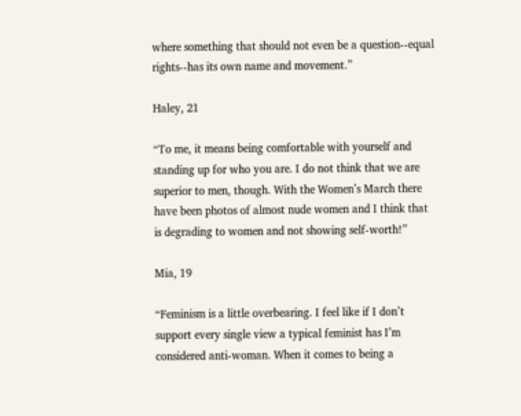where something that should not even be a question--equal rights--has its own name and movement.”

Haley, 21

“To me, it means being comfortable with yourself and standing up for who you are. I do not think that we are superior to men, though. With the Women’s March there have been photos of almost nude women and I think that is degrading to women and not showing self-worth!”

Mia, 19

“Feminism is a little overbearing. I feel like if I don’t support every single view a typical feminist has I’m considered anti-woman. When it comes to being a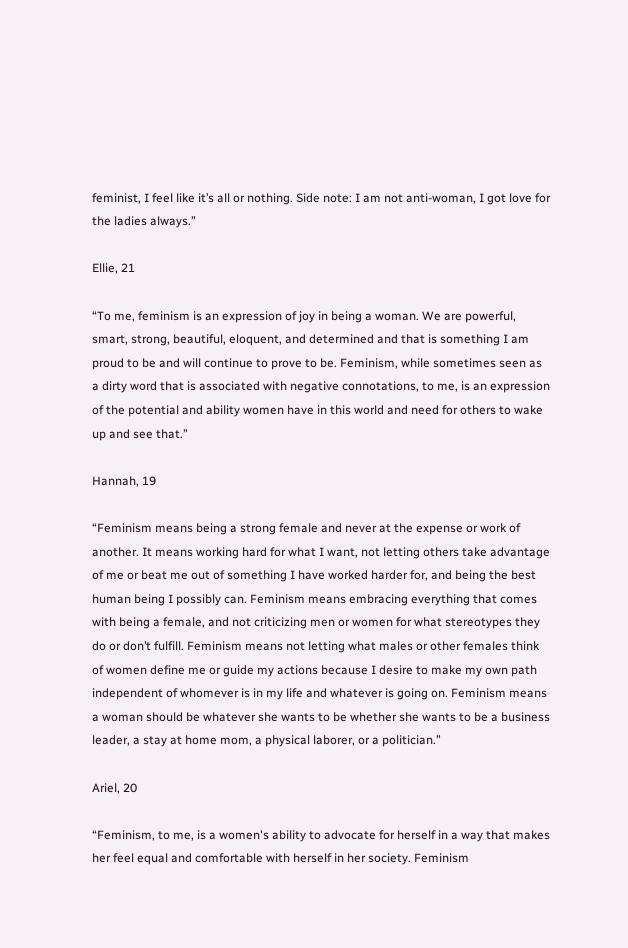feminist, I feel like it’s all or nothing. Side note: I am not anti-woman, I got love for the ladies always.”

Ellie, 21

“To me, feminism is an expression of joy in being a woman. We are powerful, smart, strong, beautiful, eloquent, and determined and that is something I am proud to be and will continue to prove to be. Feminism, while sometimes seen as a dirty word that is associated with negative connotations, to me, is an expression of the potential and ability women have in this world and need for others to wake up and see that.”

Hannah, 19

“Feminism means being a strong female and never at the expense or work of another. It means working hard for what I want, not letting others take advantage of me or beat me out of something I have worked harder for, and being the best human being I possibly can. Feminism means embracing everything that comes with being a female, and not criticizing men or women for what stereotypes they do or don’t fulfill. Feminism means not letting what males or other females think of women define me or guide my actions because I desire to make my own path independent of whomever is in my life and whatever is going on. Feminism means a woman should be whatever she wants to be whether she wants to be a business leader, a stay at home mom, a physical laborer, or a politician.”

Ariel, 20

“Feminism, to me, is a women's ability to advocate for herself in a way that makes her feel equal and comfortable with herself in her society. Feminism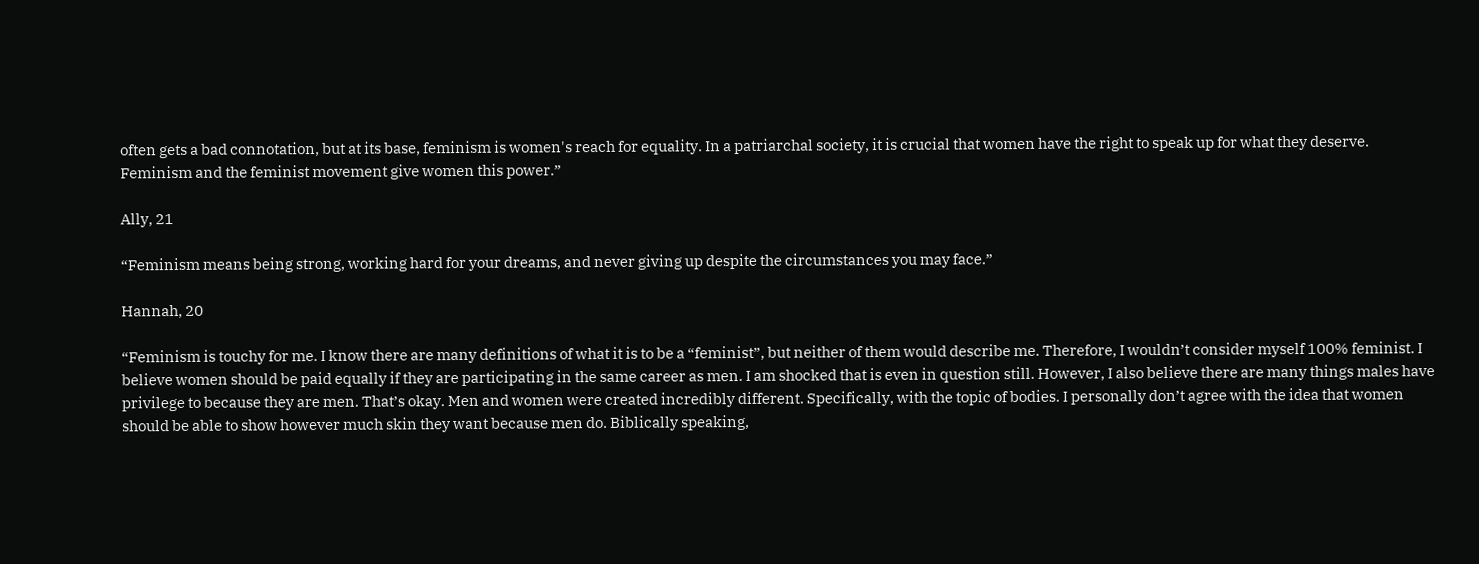often gets a bad connotation, but at its base, feminism is women's reach for equality. In a patriarchal society, it is crucial that women have the right to speak up for what they deserve. Feminism and the feminist movement give women this power.”

Ally, 21

“Feminism means being strong, working hard for your dreams, and never giving up despite the circumstances you may face.”

Hannah, 20

“Feminism is touchy for me. I know there are many definitions of what it is to be a “feminist”, but neither of them would describe me. Therefore, I wouldn’t consider myself 100% feminist. I believe women should be paid equally if they are participating in the same career as men. I am shocked that is even in question still. However, I also believe there are many things males have privilege to because they are men. That’s okay. Men and women were created incredibly different. Specifically, with the topic of bodies. I personally don’t agree with the idea that women should be able to show however much skin they want because men do. Biblically speaking,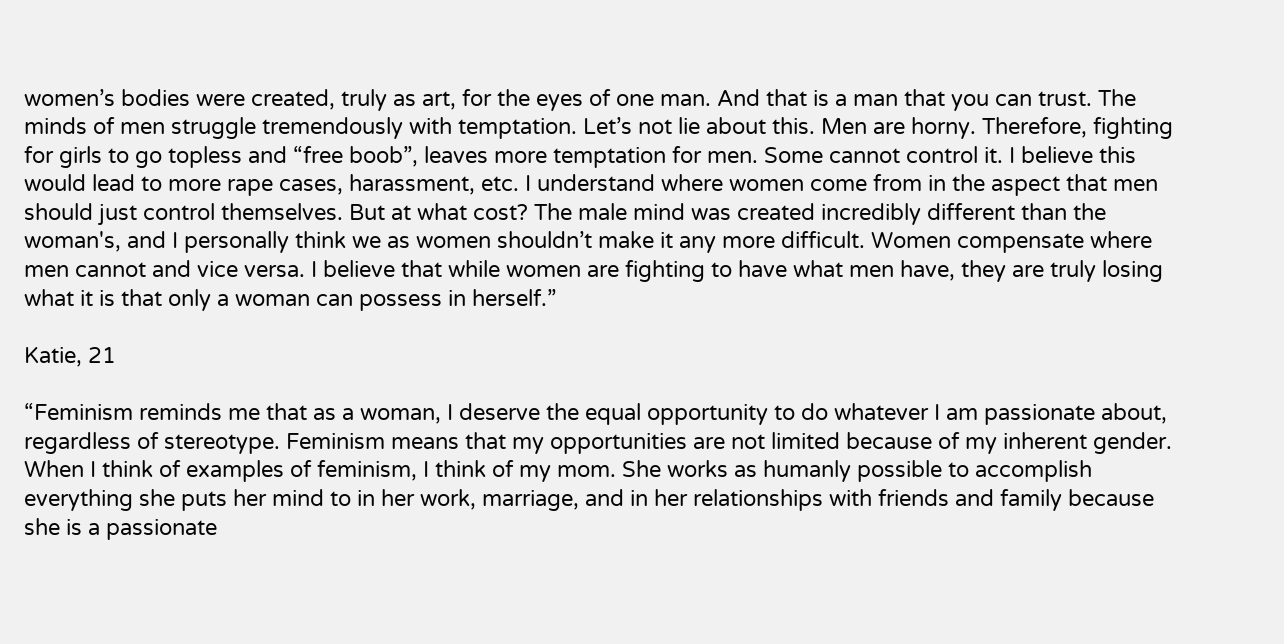women’s bodies were created, truly as art, for the eyes of one man. And that is a man that you can trust. The minds of men struggle tremendously with temptation. Let’s not lie about this. Men are horny. Therefore, fighting for girls to go topless and “free boob”, leaves more temptation for men. Some cannot control it. I believe this would lead to more rape cases, harassment, etc. I understand where women come from in the aspect that men should just control themselves. But at what cost? The male mind was created incredibly different than the woman's, and I personally think we as women shouldn’t make it any more difficult. Women compensate where men cannot and vice versa. I believe that while women are fighting to have what men have, they are truly losing what it is that only a woman can possess in herself.”

Katie, 21

“Feminism reminds me that as a woman, I deserve the equal opportunity to do whatever I am passionate about, regardless of stereotype. Feminism means that my opportunities are not limited because of my inherent gender. When I think of examples of feminism, I think of my mom. She works as humanly possible to accomplish everything she puts her mind to in her work, marriage, and in her relationships with friends and family because she is a passionate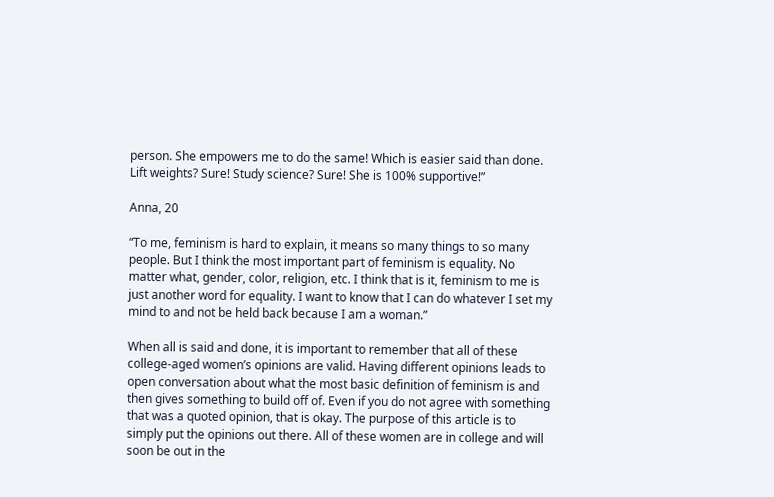person. She empowers me to do the same! Which is easier said than done. Lift weights? Sure! Study science? Sure! She is 100% supportive!”

Anna, 20

“To me, feminism is hard to explain, it means so many things to so many people. But I think the most important part of feminism is equality. No matter what, gender, color, religion, etc. I think that is it, feminism to me is just another word for equality. I want to know that I can do whatever I set my mind to and not be held back because I am a woman.”

When all is said and done, it is important to remember that all of these college-aged women’s opinions are valid. Having different opinions leads to open conversation about what the most basic definition of feminism is and then gives something to build off of. Even if you do not agree with something that was a quoted opinion, that is okay. The purpose of this article is to simply put the opinions out there. All of these women are in college and will soon be out in the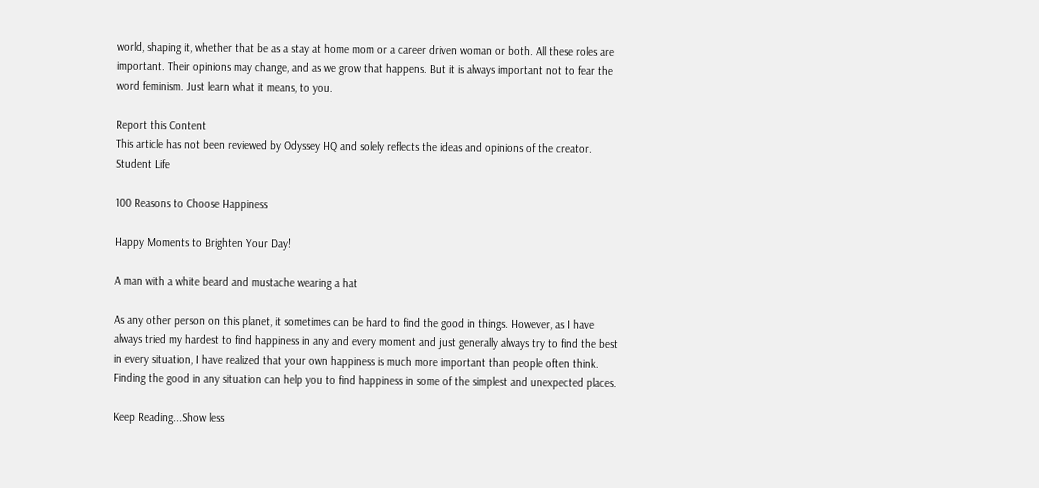world, shaping it, whether that be as a stay at home mom or a career driven woman or both. All these roles are important. Their opinions may change, and as we grow that happens. But it is always important not to fear the word feminism. Just learn what it means, to you.

Report this Content
This article has not been reviewed by Odyssey HQ and solely reflects the ideas and opinions of the creator.
Student Life

100 Reasons to Choose Happiness

Happy Moments to Brighten Your Day!

A man with a white beard and mustache wearing a hat

As any other person on this planet, it sometimes can be hard to find the good in things. However, as I have always tried my hardest to find happiness in any and every moment and just generally always try to find the best in every situation, I have realized that your own happiness is much more important than people often think. Finding the good in any situation can help you to find happiness in some of the simplest and unexpected places.

Keep Reading...Show less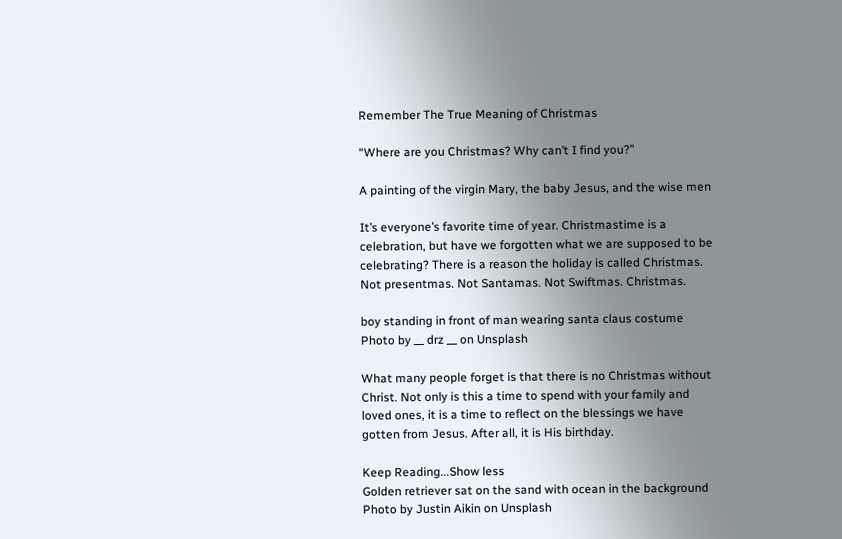Remember The True Meaning of Christmas

“Where are you Christmas? Why can’t I find you?”

A painting of the virgin Mary, the baby Jesus, and the wise men

It’s everyone’s favorite time of year. Christmastime is a celebration, but have we forgotten what we are supposed to be celebrating? There is a reason the holiday is called Christmas. Not presentmas. Not Santamas. Not Swiftmas. Christmas.

boy standing in front of man wearing santa claus costume Photo by __ drz __ on Unsplash

What many people forget is that there is no Christmas without Christ. Not only is this a time to spend with your family and loved ones, it is a time to reflect on the blessings we have gotten from Jesus. After all, it is His birthday.

Keep Reading...Show less
Golden retriever sat on the sand with ocean in the background
Photo by Justin Aikin on Unsplash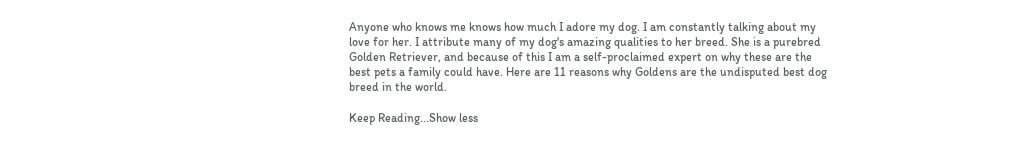Anyone who knows me knows how much I adore my dog. I am constantly talking about my love for her. I attribute many of my dog's amazing qualities to her breed. She is a purebred Golden Retriever, and because of this I am a self-proclaimed expert on why these are the best pets a family could have. Here are 11 reasons why Goldens are the undisputed best dog breed in the world.

Keep Reading...Show less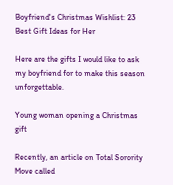Boyfriend's Christmas Wishlist: 23 Best Gift Ideas for Her

Here are the gifts I would like to ask my boyfriend for to make this season unforgettable.

Young woman opening a Christmas gift

Recently, an article on Total Sorority Move called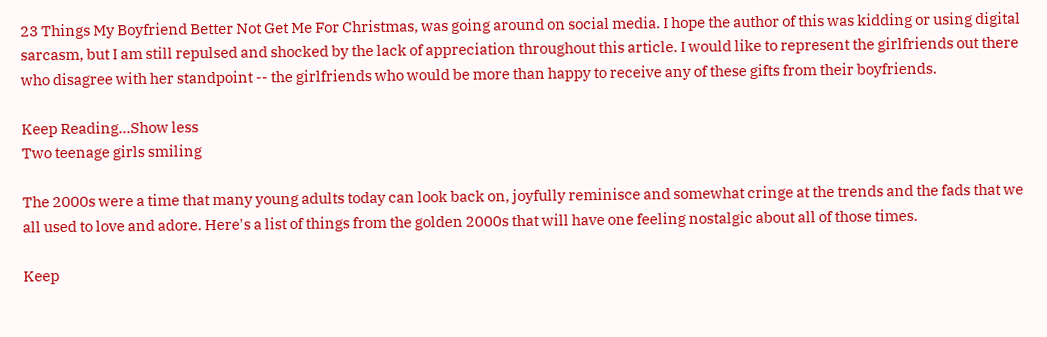23 Things My Boyfriend Better Not Get Me For Christmas, was going around on social media. I hope the author of this was kidding or using digital sarcasm, but I am still repulsed and shocked by the lack of appreciation throughout this article. I would like to represent the girlfriends out there who disagree with her standpoint -- the girlfriends who would be more than happy to receive any of these gifts from their boyfriends.

Keep Reading...Show less
Two teenage girls smiling

The 2000s were a time that many young adults today can look back on, joyfully reminisce and somewhat cringe at the trends and the fads that we all used to love and adore. Here's a list of things from the golden 2000s that will have one feeling nostalgic about all of those times.

Keep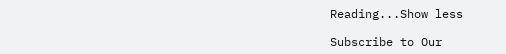Reading...Show less

Subscribe to Our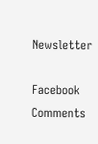Newsletter

Facebook Comments